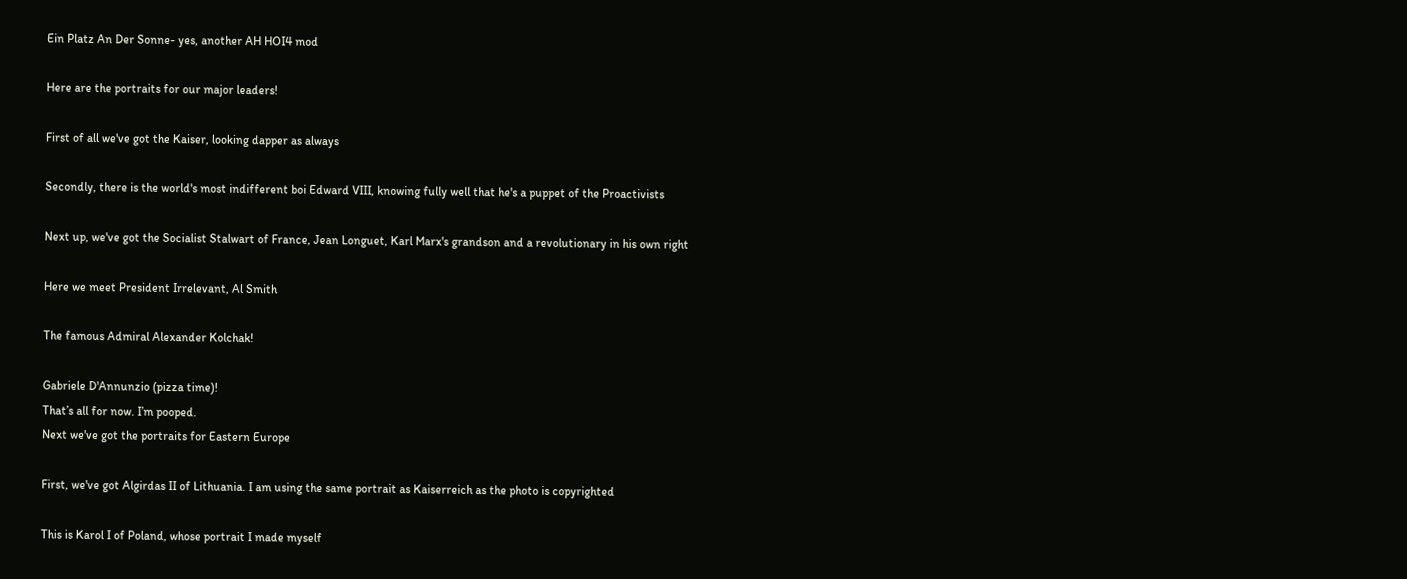Ein Platz An Der Sonne- yes, another AH HOI4 mod

Here are the portraits for our major leaders!

First of all we've got the Kaiser, looking dapper as always

Secondly, there is the world's most indifferent boi Edward VIII, knowing fully well that he's a puppet of the Proactivists

Next up, we've got the Socialist Stalwart of France, Jean Longuet, Karl Marx's grandson and a revolutionary in his own right

Here we meet President Irrelevant, Al Smith

The famous Admiral Alexander Kolchak!

Gabriele D'Annunzio (pizza time)!
That’s all for now. I’m pooped.
Next we've got the portraits for Eastern Europe

First, we've got Algirdas II of Lithuania. I am using the same portrait as Kaiserreich as the photo is copyrighted

This is Karol I of Poland, whose portrait I made myself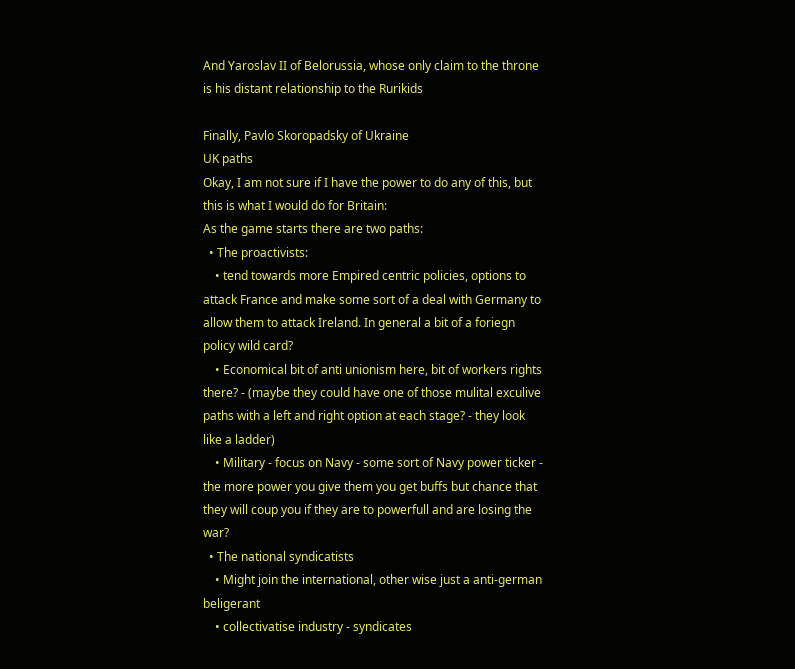And Yaroslav II of Belorussia, whose only claim to the throne is his distant relationship to the Rurikids

Finally, Pavlo Skoropadsky of Ukraine
UK paths
Okay, I am not sure if I have the power to do any of this, but this is what I would do for Britain:
As the game starts there are two paths:
  • The proactivists:
    • tend towards more Empired centric policies, options to attack France and make some sort of a deal with Germany to allow them to attack Ireland. In general a bit of a foriegn policy wild card?
    • Economical bit of anti unionism here, bit of workers rights there? - (maybe they could have one of those mulital exculive paths with a left and right option at each stage? - they look like a ladder)
    • Military - focus on Navy - some sort of Navy power ticker - the more power you give them you get buffs but chance that they will coup you if they are to powerfull and are losing the war?
  • The national syndicatists
    • Might join the international, other wise just a anti-german beligerant
    • collectivatise industry - syndicates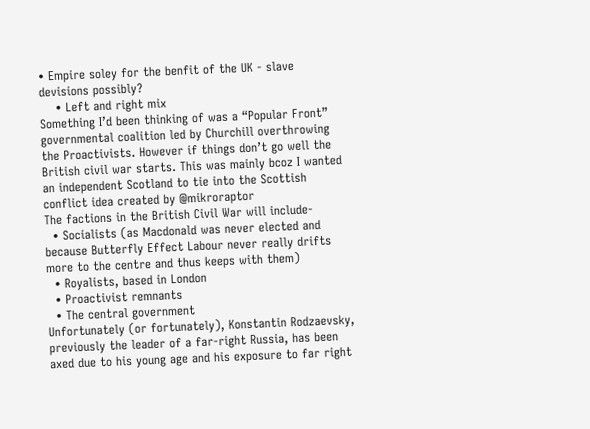• Empire soley for the benfit of the UK - slave devisions possibly?
    • Left and right mix
Something I’d been thinking of was a “Popular Front” governmental coalition led by Churchill overthrowing the Proactivists. However if things don’t go well the British civil war starts. This was mainly bcoz I wanted an independent Scotland to tie into the Scottish conflict idea created by @mikroraptor
The factions in the British Civil War will include-
  • Socialists (as Macdonald was never elected and because Butterfly Effect Labour never really drifts more to the centre and thus keeps with them)
  • Royalists, based in London
  • Proactivist remnants
  • The central government
Unfortunately (or fortunately), Konstantin Rodzaevsky, previously the leader of a far-right Russia, has been axed due to his young age and his exposure to far right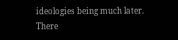ideologies being much later. There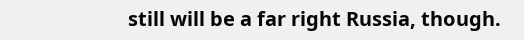still will be a far right Russia, though.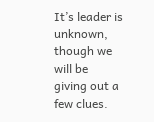It’s leader is unknown, though we will be giving out a few clues.